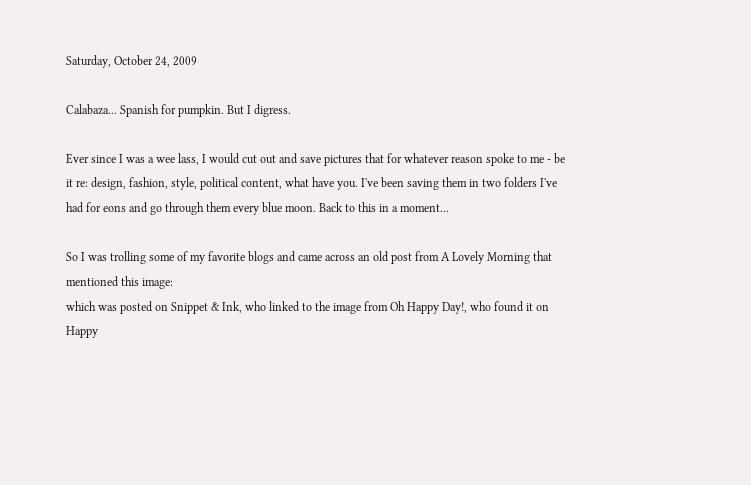Saturday, October 24, 2009

Calabaza... Spanish for pumpkin. But I digress.

Ever since I was a wee lass, I would cut out and save pictures that for whatever reason spoke to me - be it re: design, fashion, style, political content, what have you. I've been saving them in two folders I've had for eons and go through them every blue moon. Back to this in a moment...

So I was trolling some of my favorite blogs and came across an old post from A Lovely Morning that mentioned this image:
which was posted on Snippet & Ink, who linked to the image from Oh Happy Day!, who found it on Happy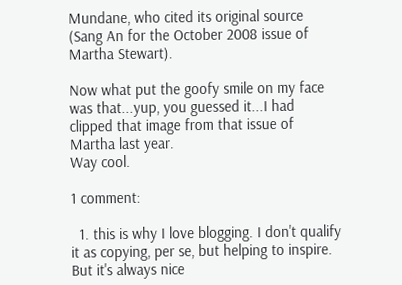Mundane, who cited its original source (Sang An for the October 2008 issue of Martha Stewart).

Now what put the goofy smile on my face was that...yup, you guessed it...I had clipped that image from that issue of Martha last year.
Way cool.

1 comment:

  1. this is why I love blogging. I don't qualify it as copying, per se, but helping to inspire. But it's always nice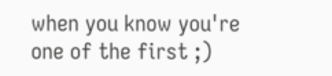when you know you're one of the first ;)